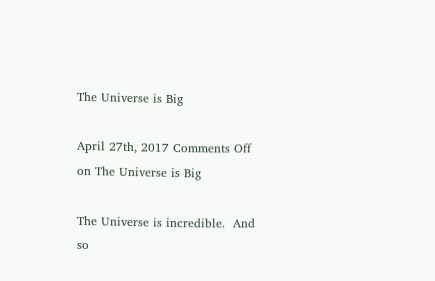The Universe is Big

April 27th, 2017 Comments Off on The Universe is Big

The Universe is incredible.  And so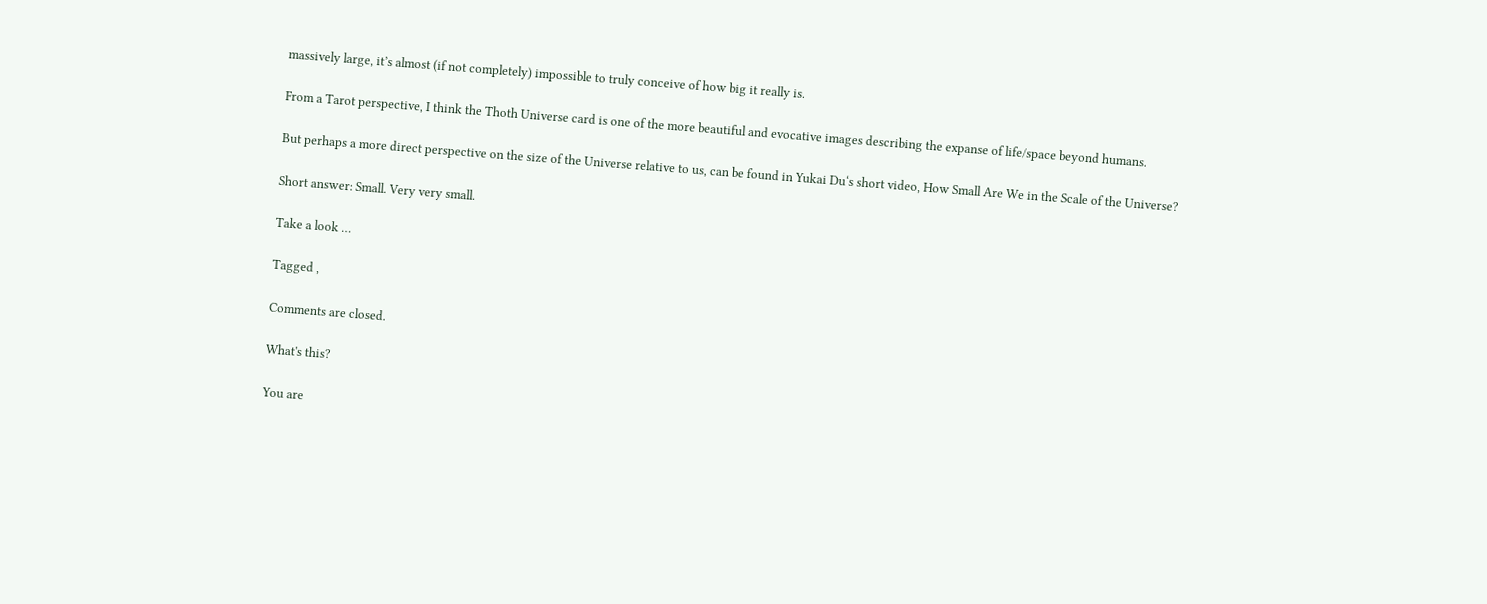massively large, it’s almost (if not completely) impossible to truly conceive of how big it really is.

From a Tarot perspective, I think the Thoth Universe card is one of the more beautiful and evocative images describing the expanse of life/space beyond humans.

But perhaps a more direct perspective on the size of the Universe relative to us, can be found in Yukai Du‘s short video, How Small Are We in the Scale of the Universe?

Short answer: Small. Very very small.

Take a look …

Tagged ,

Comments are closed.

What's this?

You are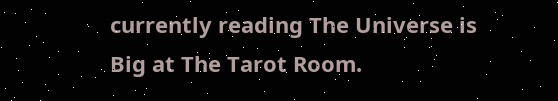currently reading The Universe is Big at The Tarot Room.